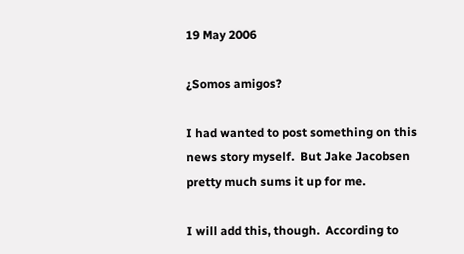19 May 2006

¿Somos amigos?

I had wanted to post something on this news story myself.  But Jake Jacobsen pretty much sums it up for me.

I will add this, though.  According to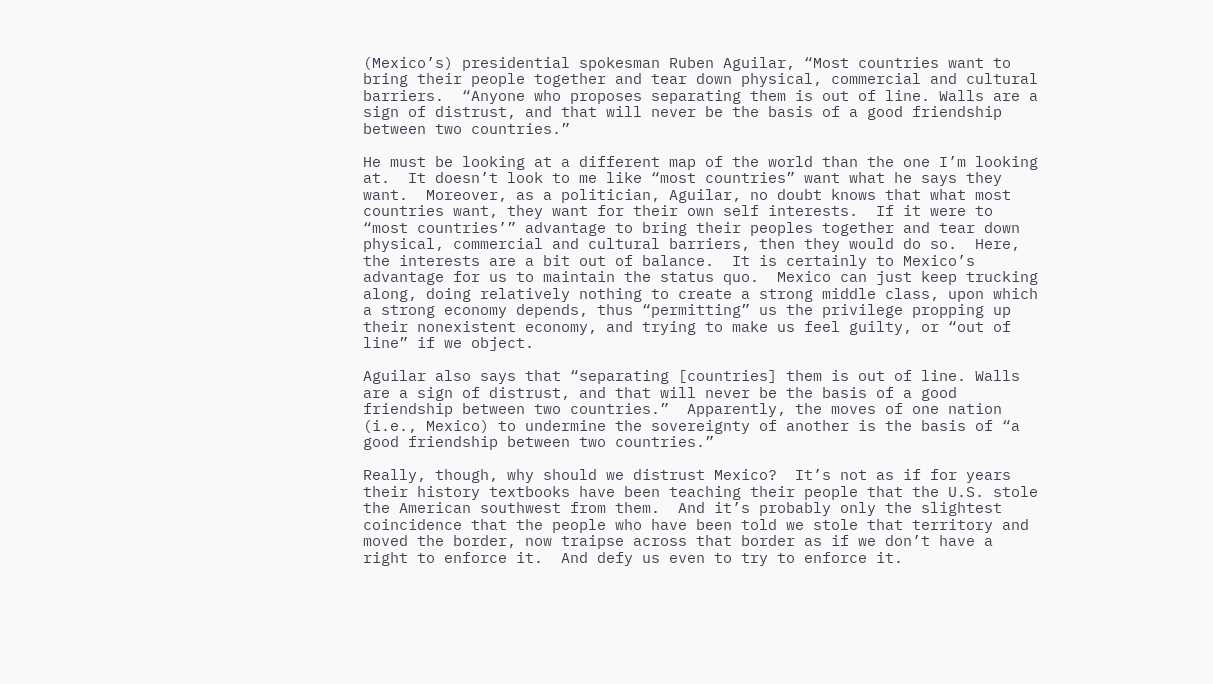(Mexico’s) presidential spokesman Ruben Aguilar, “Most countries want to bring their people together and tear down physical, commercial and cultural barriers.  “Anyone who proposes separating them is out of line. Walls are a sign of distrust, and that will never be the basis of a good friendship between two countries.”

He must be looking at a different map of the world than the one I’m looking at.  It doesn’t look to me like “most countries” want what he says they want.  Moreover, as a politician, Aguilar, no doubt knows that what most countries want, they want for their own self interests.  If it were to “most countries’” advantage to bring their peoples together and tear down physical, commercial and cultural barriers, then they would do so.  Here, the interests are a bit out of balance.  It is certainly to Mexico’s advantage for us to maintain the status quo.  Mexico can just keep trucking along, doing relatively nothing to create a strong middle class, upon which a strong economy depends, thus “permitting” us the privilege propping up their nonexistent economy, and trying to make us feel guilty, or “out of line” if we object.

Aguilar also says that “separating [countries] them is out of line. Walls are a sign of distrust, and that will never be the basis of a good friendship between two countries.”  Apparently, the moves of one nation (i.e., Mexico) to undermine the sovereignty of another is the basis of “a good friendship between two countries.”

Really, though, why should we distrust Mexico?  It’s not as if for years their history textbooks have been teaching their people that the U.S. stole the American southwest from them.  And it’s probably only the slightest coincidence that the people who have been told we stole that territory and moved the border, now traipse across that border as if we don’t have a right to enforce it.  And defy us even to try to enforce it.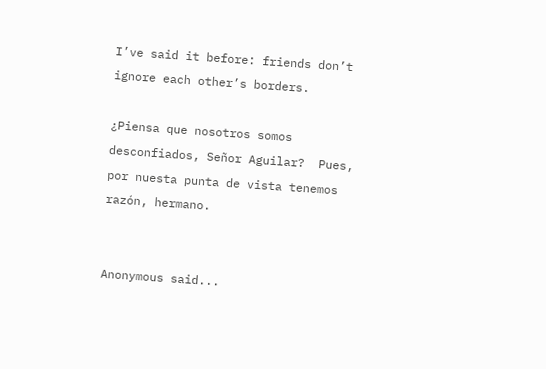I’ve said it before: friends don’t ignore each other’s borders.

¿Piensa que nosotros somos desconfiados, Señor Aguilar?  Pues, por nuesta punta de vista tenemos razón, hermano.


Anonymous said...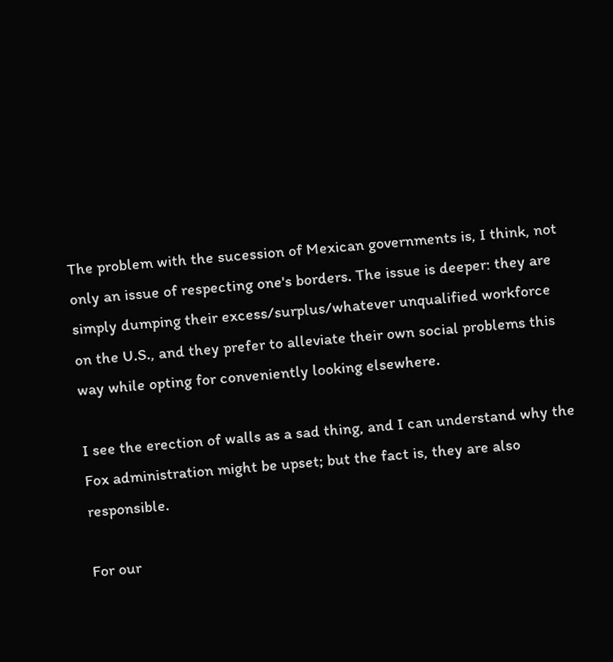The problem with the sucession of Mexican governments is, I think, not only an issue of respecting one's borders. The issue is deeper: they are simply dumping their excess/surplus/whatever unqualified workforce on the U.S., and they prefer to alleviate their own social problems this way while opting for conveniently looking elsewhere.

I see the erection of walls as a sad thing, and I can understand why the Fox administration might be upset; but the fact is, they are also responsible.

For our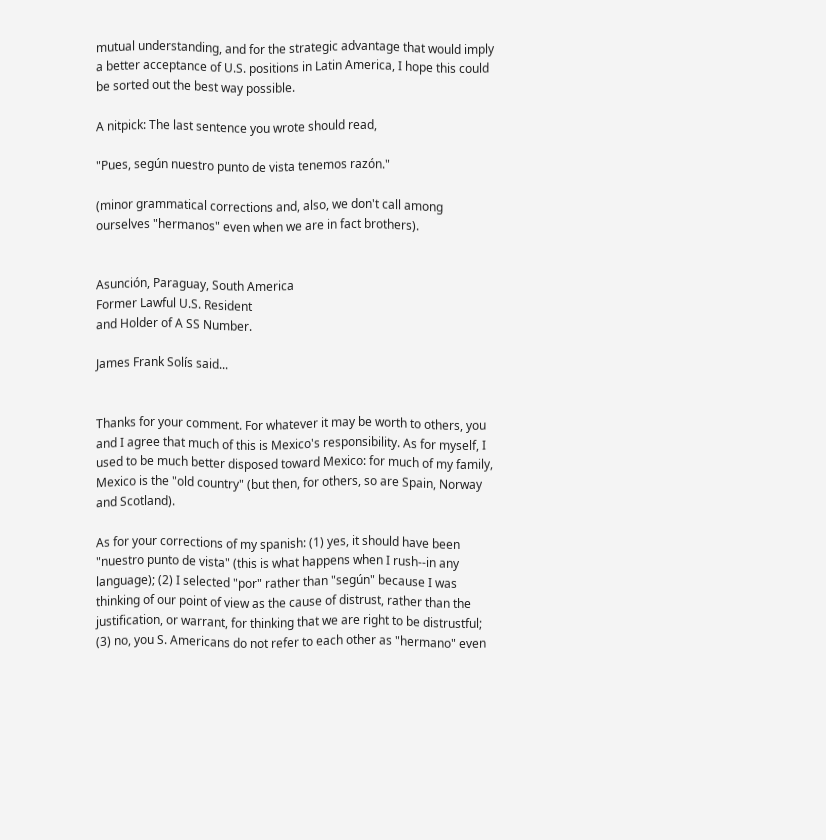mutual understanding, and for the strategic advantage that would imply a better acceptance of U.S. positions in Latin America, I hope this could be sorted out the best way possible.

A nitpick: The last sentence you wrote should read,

"Pues, según nuestro punto de vista tenemos razón."

(minor grammatical corrections and, also, we don't call among ourselves "hermanos" even when we are in fact brothers).


Asunción, Paraguay, South America
Former Lawful U.S. Resident
and Holder of A SS Number.

James Frank Solís said...


Thanks for your comment. For whatever it may be worth to others, you and I agree that much of this is Mexico's responsibility. As for myself, I used to be much better disposed toward Mexico: for much of my family, Mexico is the "old country" (but then, for others, so are Spain, Norway and Scotland).

As for your corrections of my spanish: (1) yes, it should have been "nuestro punto de vista" (this is what happens when I rush--in any language); (2) I selected "por" rather than "según" because I was thinking of our point of view as the cause of distrust, rather than the justification, or warrant, for thinking that we are right to be distrustful; (3) no, you S. Americans do not refer to each other as "hermano" even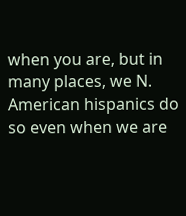when you are, but in many places, we N. American hispanics do so even when we are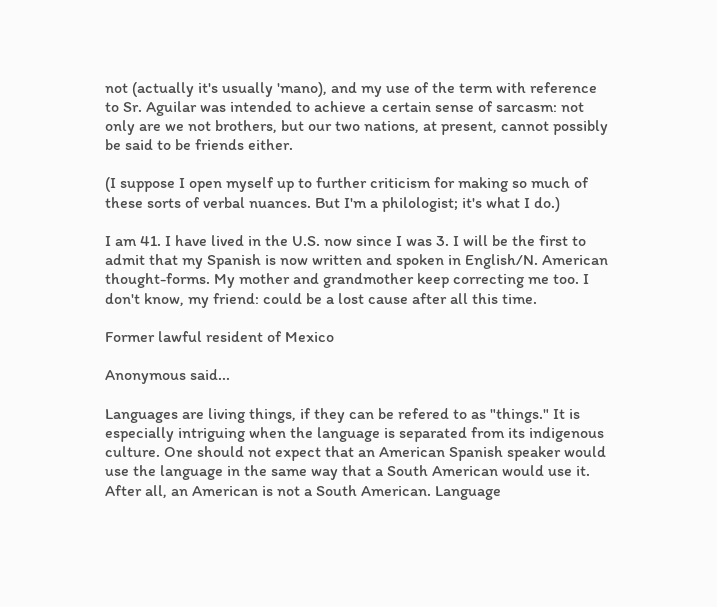not (actually it's usually 'mano), and my use of the term with reference to Sr. Aguilar was intended to achieve a certain sense of sarcasm: not only are we not brothers, but our two nations, at present, cannot possibly be said to be friends either.

(I suppose I open myself up to further criticism for making so much of these sorts of verbal nuances. But I'm a philologist; it's what I do.)

I am 41. I have lived in the U.S. now since I was 3. I will be the first to admit that my Spanish is now written and spoken in English/N. American thought-forms. My mother and grandmother keep correcting me too. I don't know, my friend: could be a lost cause after all this time.

Former lawful resident of Mexico

Anonymous said...

Languages are living things, if they can be refered to as "things." It is especially intriguing when the language is separated from its indigenous culture. One should not expect that an American Spanish speaker would use the language in the same way that a South American would use it. After all, an American is not a South American. Language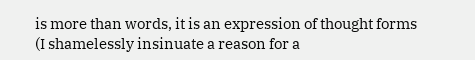is more than words, it is an expression of thought forms (I shamelessly insinuate a reason for a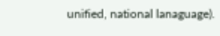unified, national lanaguage).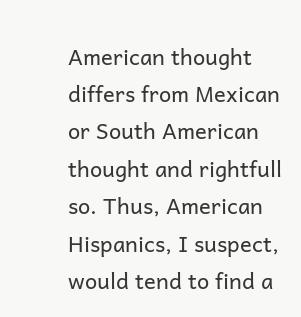American thought differs from Mexican or South American thought and rightfull so. Thus, American Hispanics, I suspect, would tend to find a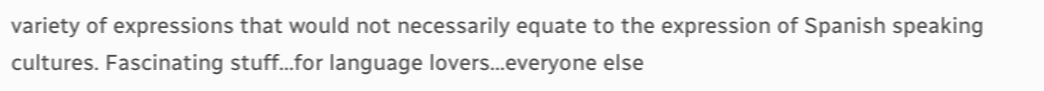variety of expressions that would not necessarily equate to the expression of Spanish speaking cultures. Fascinating stuff...for language lovers...everyone else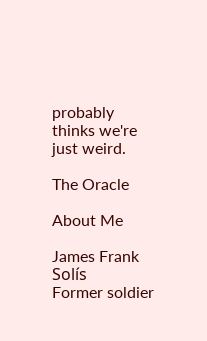probably thinks we're just weird.

The Oracle

About Me

James Frank Solís
Former soldier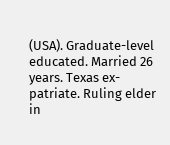(USA). Graduate-level educated. Married 26 years. Texas ex-patriate. Ruling elder in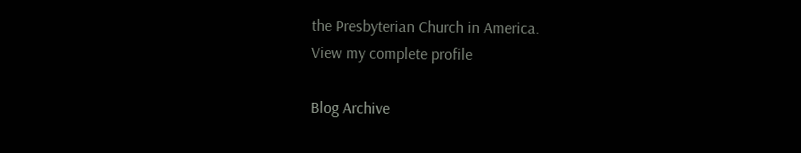the Presbyterian Church in America.
View my complete profile

Blog Archive